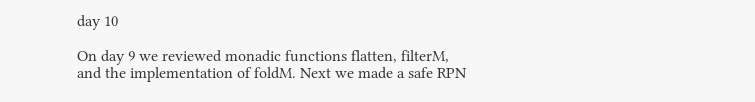day 10

On day 9 we reviewed monadic functions flatten, filterM, and the implementation of foldM. Next we made a safe RPN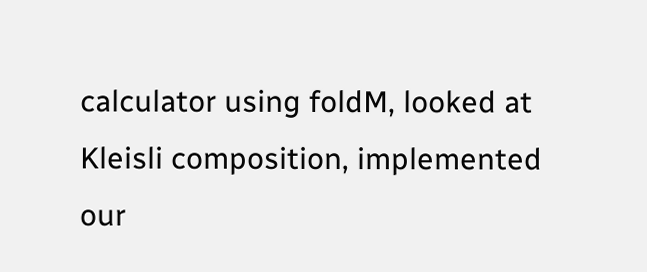calculator using foldM, looked at Kleisli composition, implemented our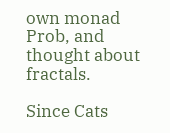own monad Prob, and thought about fractals.

Since Cats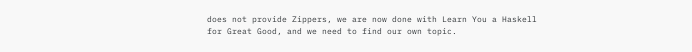does not provide Zippers, we are now done with Learn You a Haskell for Great Good, and we need to find our own topic.